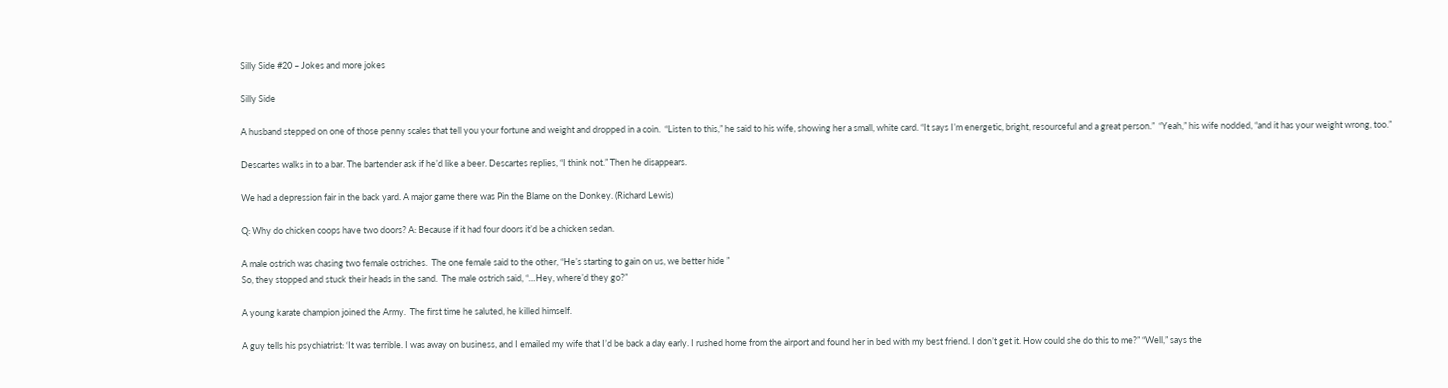Silly Side #20 – Jokes and more jokes

Silly Side

A husband stepped on one of those penny scales that tell you your fortune and weight and dropped in a coin.  “Listen to this,” he said to his wife, showing her a small, white card. “It says I’m energetic, bright, resourceful and a great person.”  “Yeah,” his wife nodded, “and it has your weight wrong, too.”

Descartes walks in to a bar. The bartender ask if he’d like a beer. Descartes replies, “I think not.” Then he disappears.

We had a depression fair in the back yard. A major game there was Pin the Blame on the Donkey. (Richard Lewis)

Q: Why do chicken coops have two doors? A: Because if it had four doors it’d be a chicken sedan.

A male ostrich was chasing two female ostriches.  The one female said to the other, “He’s starting to gain on us, we better hide ”
So, they stopped and stuck their heads in the sand.  The male ostrich said, “…Hey, where’d they go?”

A young karate champion joined the Army.  The first time he saluted, he killed himself.

A guy tells his psychiatrist: ‘It was terrible. I was away on business, and I emailed my wife that I’d be back a day early. I rushed home from the airport and found her in bed with my best friend. I don’t get it. How could she do this to me?” “Well,” says the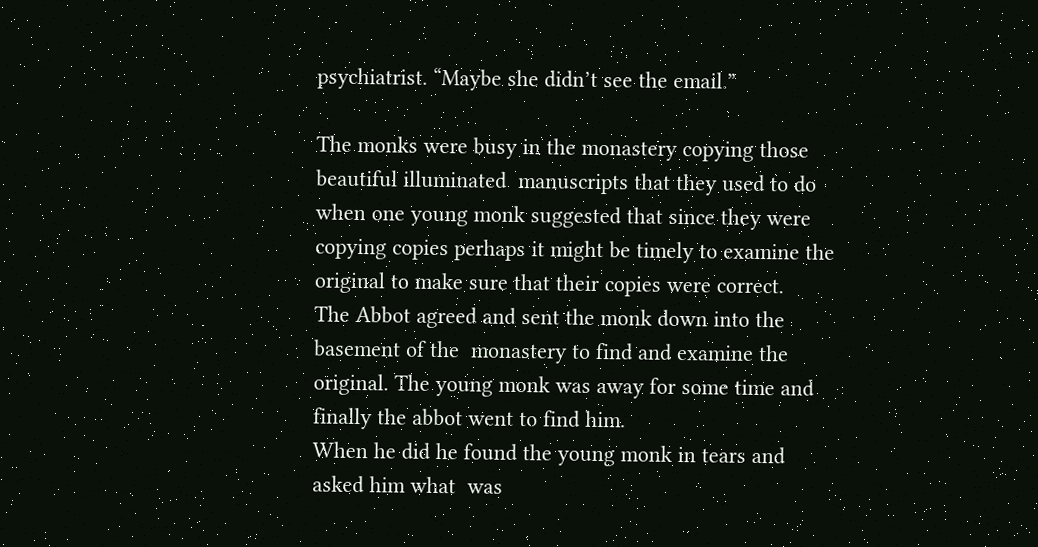psychiatrist. “Maybe she didn’t see the email.”

The monks were busy in the monastery copying those beautiful illuminated  manuscripts that they used to do when one young monk suggested that since they were  copying copies perhaps it might be timely to examine the original to make sure that their copies were correct.
The Abbot agreed and sent the monk down into the basement of the  monastery to find and examine the original. The young monk was away for some time and finally the abbot went to find him.
When he did he found the young monk in tears and asked him what  was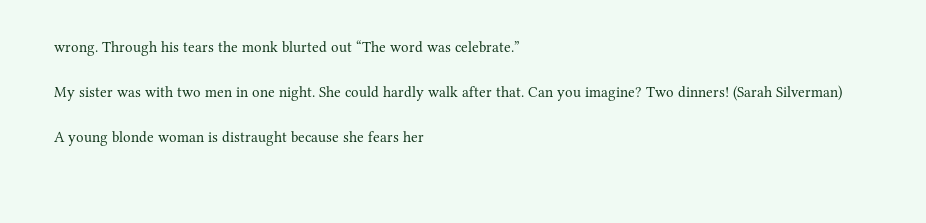wrong. Through his tears the monk blurted out “The word was celebrate.”

My sister was with two men in one night. She could hardly walk after that. Can you imagine? Two dinners! (Sarah Silverman)

A young blonde woman is distraught because she fears her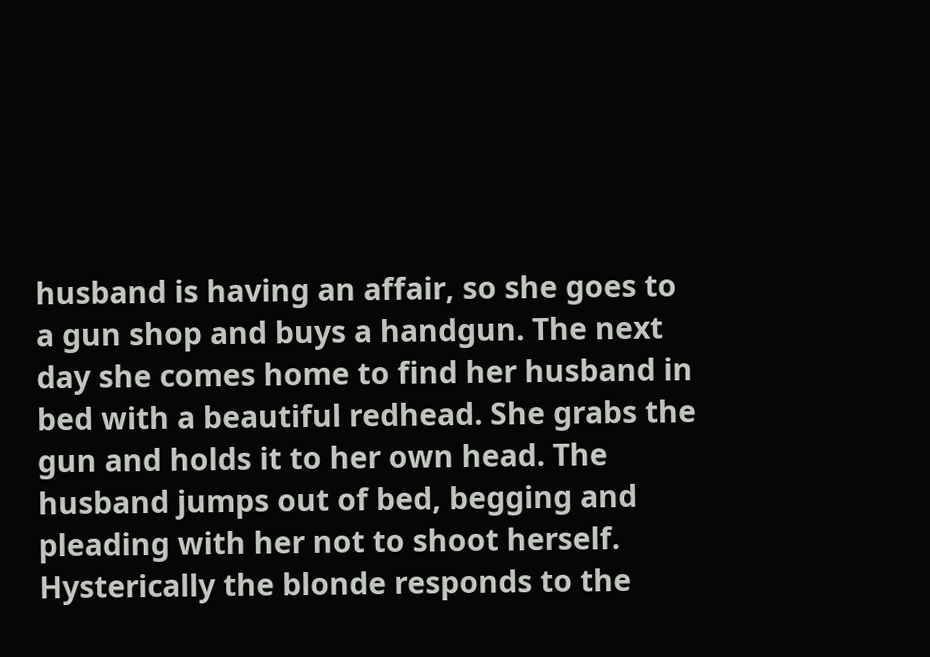husband is having an affair, so she goes to a gun shop and buys a handgun. The next day she comes home to find her husband in bed with a beautiful redhead. She grabs the gun and holds it to her own head. The husband jumps out of bed, begging and pleading with her not to shoot herself. Hysterically the blonde responds to the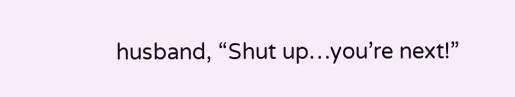husband, “Shut up…you’re next!”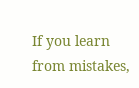If you learn from mistakes,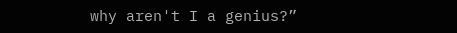why aren't I a genius?”